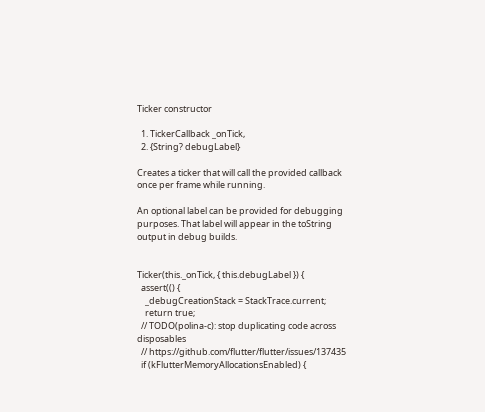Ticker constructor

  1. TickerCallback _onTick,
  2. {String? debugLabel}

Creates a ticker that will call the provided callback once per frame while running.

An optional label can be provided for debugging purposes. That label will appear in the toString output in debug builds.


Ticker(this._onTick, { this.debugLabel }) {
  assert(() {
    _debugCreationStack = StackTrace.current;
    return true;
  // TODO(polina-c): stop duplicating code across disposables
  // https://github.com/flutter/flutter/issues/137435
  if (kFlutterMemoryAllocationsEnabled) {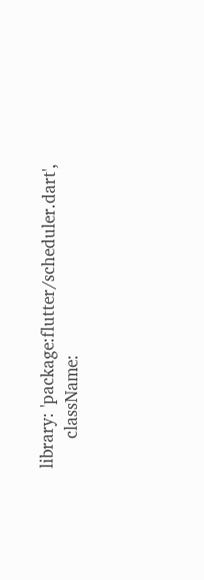library: 'package:flutter/scheduler.dart',
      className: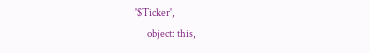'$Ticker',
      object: this,